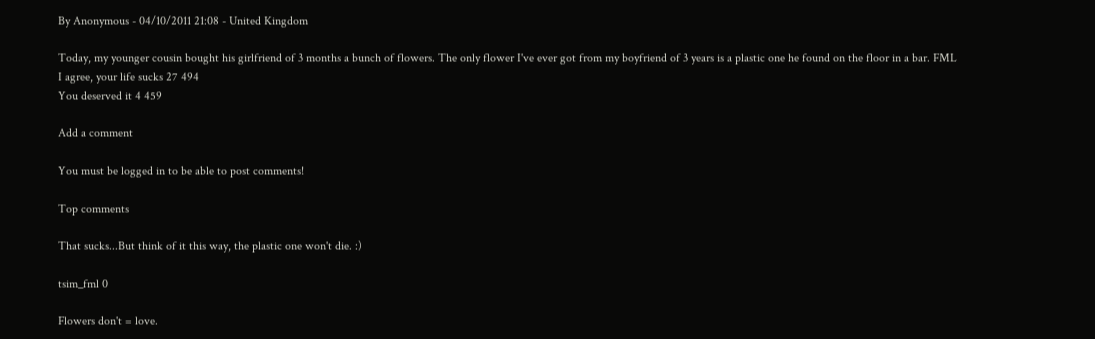By Anonymous - 04/10/2011 21:08 - United Kingdom

Today, my younger cousin bought his girlfriend of 3 months a bunch of flowers. The only flower I've ever got from my boyfriend of 3 years is a plastic one he found on the floor in a bar. FML
I agree, your life sucks 27 494
You deserved it 4 459

Add a comment

You must be logged in to be able to post comments!

Top comments

That sucks...But think of it this way, the plastic one won't die. :)

tsim_fml 0

Flowers don't = love.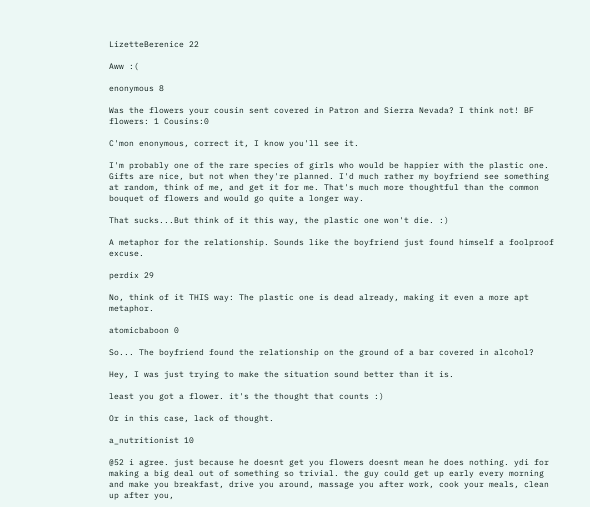LizetteBerenice 22

Aww :(

enonymous 8

Was the flowers your cousin sent covered in Patron and Sierra Nevada? I think not! BF flowers: 1 Cousins:0

C'mon enonymous, correct it, I know you'll see it.

I'm probably one of the rare species of girls who would be happier with the plastic one. Gifts are nice, but not when they're planned. I'd much rather my boyfriend see something at random, think of me, and get it for me. That's much more thoughtful than the common bouquet of flowers and would go quite a longer way.

That sucks...But think of it this way, the plastic one won't die. :)

A metaphor for the relationship. Sounds like the boyfriend just found himself a foolproof excuse.

perdix 29

No, think of it THIS way: The plastic one is dead already, making it even a more apt metaphor.

atomicbaboon 0

So... The boyfriend found the relationship on the ground of a bar covered in alcohol?

Hey, I was just trying to make the situation sound better than it is.

least you got a flower. it's the thought that counts :)

Or in this case, lack of thought.

a_nutritionist 10

@52 i agree. just because he doesnt get you flowers doesnt mean he does nothing. ydi for making a big deal out of something so trivial. the guy could get up early every morning and make you breakfast, drive you around, massage you after work, cook your meals, clean up after you,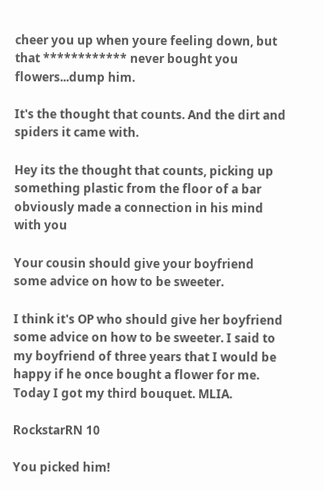cheer you up when youre feeling down, but that ************ never bought you flowers...dump him.

It's the thought that counts. And the dirt and spiders it came with.

Hey its the thought that counts, picking up something plastic from the floor of a bar obviously made a connection in his mind with you

Your cousin should give your boyfriend some advice on how to be sweeter.

I think it's OP who should give her boyfriend some advice on how to be sweeter. I said to my boyfriend of three years that I would be happy if he once bought a flower for me. Today I got my third bouquet. MLIA.

RockstarRN 10

You picked him!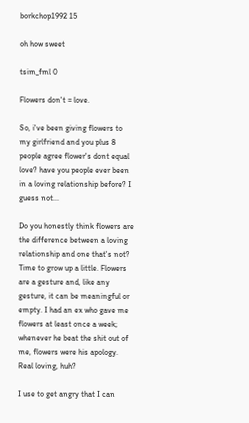borkchop1992 15

oh how sweet

tsim_fml 0

Flowers don't = love.

So, i've been giving flowers to my girlfriend and you plus 8 people agree flower's dont equal love? have you people ever been in a loving relationship before? I guess not...

Do you honestly think flowers are the difference between a loving relationship and one that's not? Time to grow up a little. Flowers are a gesture and, like any gesture, it can be meaningful or empty. I had an ex who gave me flowers at least once a week; whenever he beat the shit out of me, flowers were his apology. Real loving, huh?

I use to get angry that I can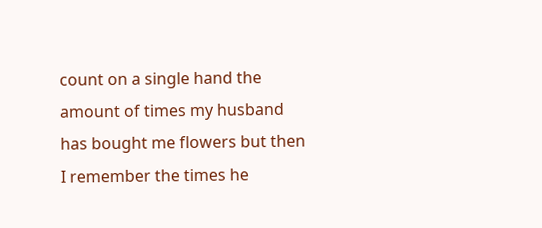count on a single hand the amount of times my husband has bought me flowers but then I remember the times he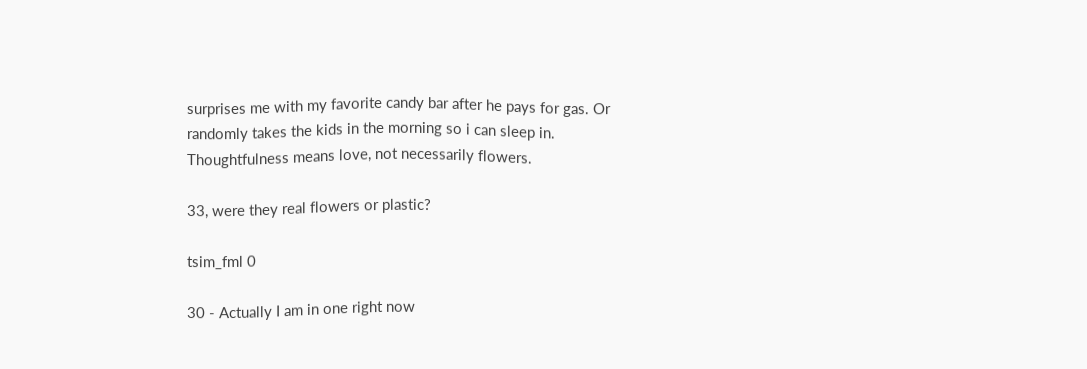surprises me with my favorite candy bar after he pays for gas. Or randomly takes the kids in the morning so i can sleep in. Thoughtfulness means love, not necessarily flowers.

33, were they real flowers or plastic?

tsim_fml 0

30 - Actually I am in one right now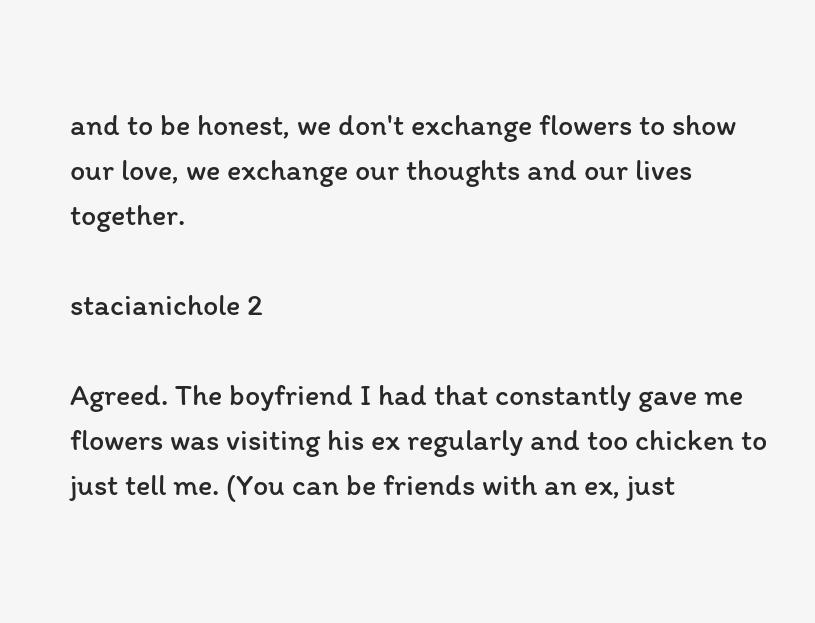and to be honest, we don't exchange flowers to show our love, we exchange our thoughts and our lives together.

stacianichole 2

Agreed. The boyfriend I had that constantly gave me flowers was visiting his ex regularly and too chicken to just tell me. (You can be friends with an ex, just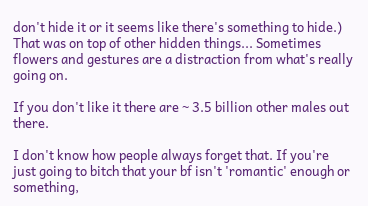don't hide it or it seems like there's something to hide.) That was on top of other hidden things... Sometimes flowers and gestures are a distraction from what's really going on.

If you don't like it there are ~ 3.5 billion other males out there.

I don't know how people always forget that. If you're just going to bitch that your bf isn't 'romantic' enough or something,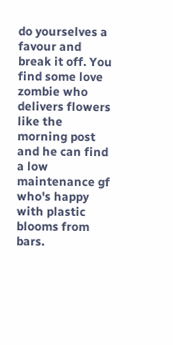do yourselves a favour and break it off. You find some love zombie who delivers flowers like the morning post and he can find a low maintenance gf who's happy with plastic blooms from bars.